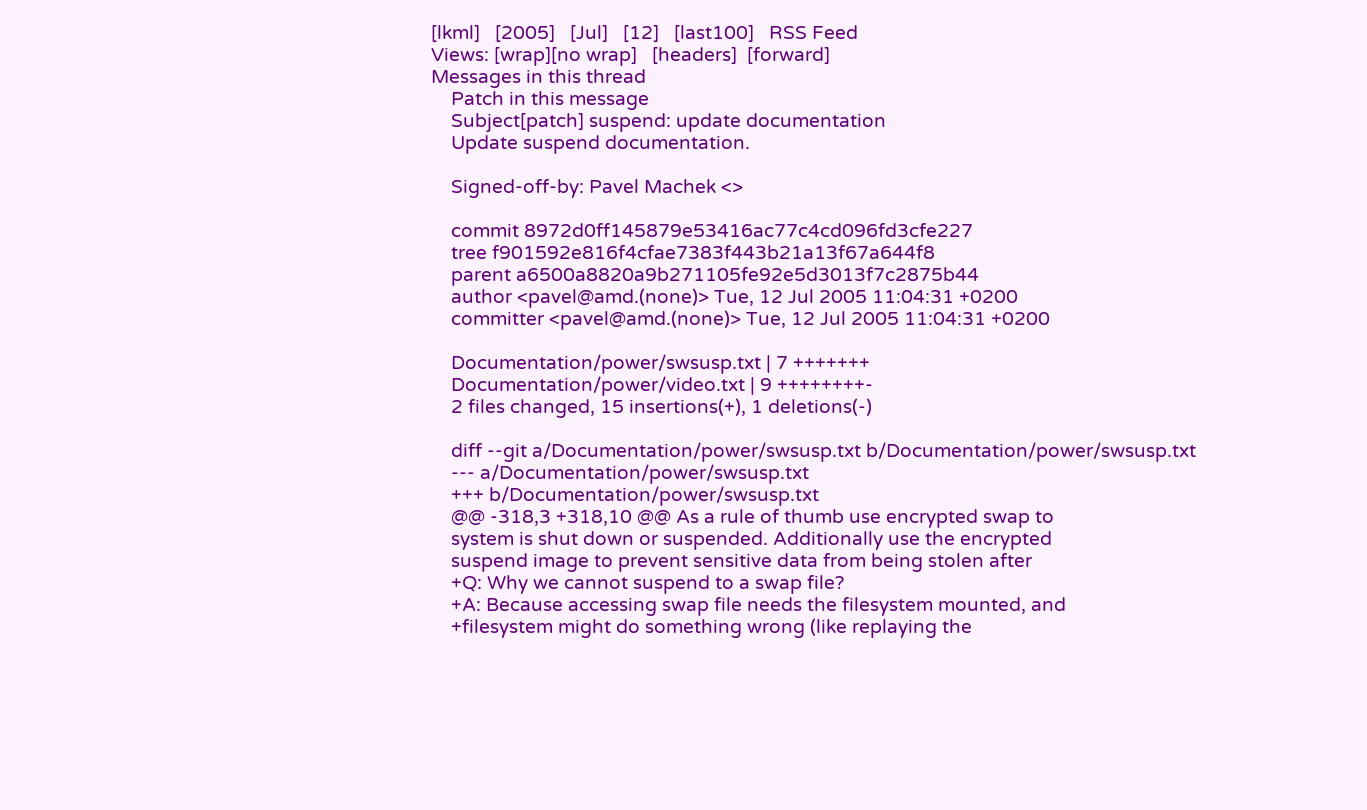[lkml]   [2005]   [Jul]   [12]   [last100]   RSS Feed
Views: [wrap][no wrap]   [headers]  [forward]
Messages in this thread
    Patch in this message
    Subject[patch] suspend: update documentation
    Update suspend documentation.

    Signed-off-by: Pavel Machek <>

    commit 8972d0ff145879e53416ac77c4cd096fd3cfe227
    tree f901592e816f4cfae7383f443b21a13f67a644f8
    parent a6500a8820a9b271105fe92e5d3013f7c2875b44
    author <pavel@amd.(none)> Tue, 12 Jul 2005 11:04:31 +0200
    committer <pavel@amd.(none)> Tue, 12 Jul 2005 11:04:31 +0200

    Documentation/power/swsusp.txt | 7 +++++++
    Documentation/power/video.txt | 9 ++++++++-
    2 files changed, 15 insertions(+), 1 deletions(-)

    diff --git a/Documentation/power/swsusp.txt b/Documentation/power/swsusp.txt
    --- a/Documentation/power/swsusp.txt
    +++ b/Documentation/power/swsusp.txt
    @@ -318,3 +318,10 @@ As a rule of thumb use encrypted swap to
    system is shut down or suspended. Additionally use the encrypted
    suspend image to prevent sensitive data from being stolen after
    +Q: Why we cannot suspend to a swap file?
    +A: Because accessing swap file needs the filesystem mounted, and
    +filesystem might do something wrong (like replaying the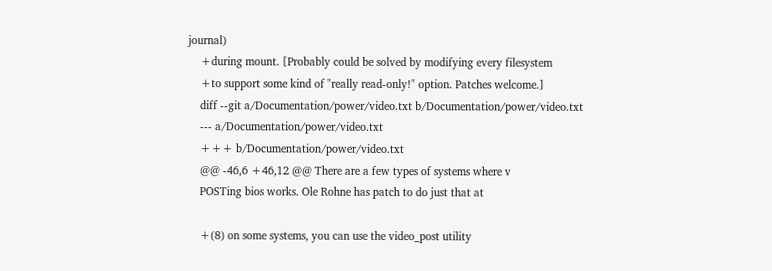journal)
    +during mount. [Probably could be solved by modifying every filesystem
    +to support some kind of "really read-only!" option. Patches welcome.]
    diff --git a/Documentation/power/video.txt b/Documentation/power/video.txt
    --- a/Documentation/power/video.txt
    +++ b/Documentation/power/video.txt
    @@ -46,6 +46,12 @@ There are a few types of systems where v
    POSTing bios works. Ole Rohne has patch to do just that at

    +(8) on some systems, you can use the video_post utility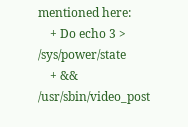mentioned here:
    + Do echo 3 > /sys/power/state
    + && /usr/sbin/video_post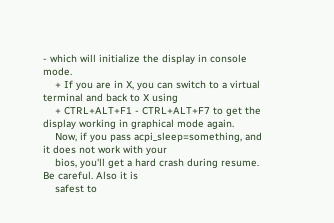- which will initialize the display in console mode.
    + If you are in X, you can switch to a virtual terminal and back to X using
    + CTRL+ALT+F1 - CTRL+ALT+F7 to get the display working in graphical mode again.
    Now, if you pass acpi_sleep=something, and it does not work with your
    bios, you'll get a hard crash during resume. Be careful. Also it is
    safest to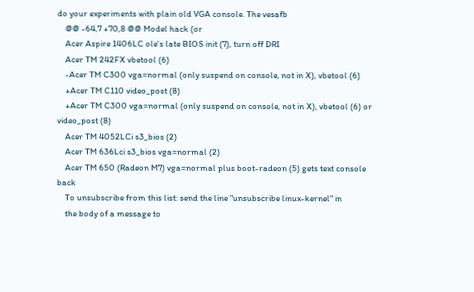do your experiments with plain old VGA console. The vesafb
    @@ -64,7 +70,8 @@ Model hack (or
    Acer Aspire 1406LC ole's late BIOS init (7), turn off DRI
    Acer TM 242FX vbetool (6)
    -Acer TM C300 vga=normal (only suspend on console, not in X), vbetool (6)
    +Acer TM C110 video_post (8)
    +Acer TM C300 vga=normal (only suspend on console, not in X), vbetool (6) or video_post (8)
    Acer TM 4052LCi s3_bios (2)
    Acer TM 636Lci s3_bios vga=normal (2)
    Acer TM 650 (Radeon M7) vga=normal plus boot-radeon (5) gets text console back
    To unsubscribe from this list: send the line "unsubscribe linux-kernel" in
    the body of a message to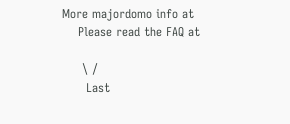More majordomo info at
    Please read the FAQ at

     \ /
      Last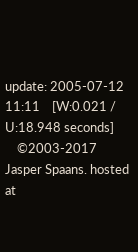update: 2005-07-12 11:11    [W:0.021 / U:18.948 seconds]
    ©2003-2017 Jasper Spaans. hosted at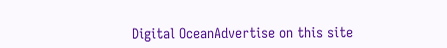Digital OceanAdvertise on this site